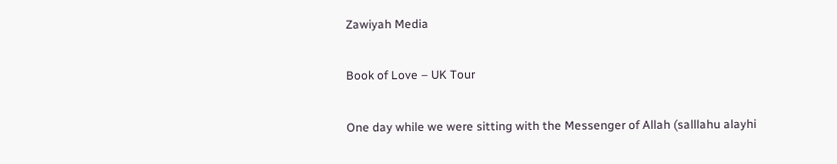Zawiyah Media

Book of Love – UK Tour

One day while we were sitting with the Messenger of Allah (salllahu alayhi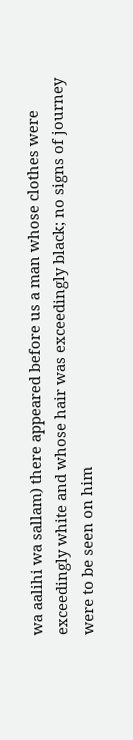wa aalihi wa sallam) there appeared before us a man whose clothes were exceedingly white and whose hair was exceedingly black; no signs of journey were to be seen on him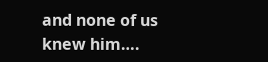and none of us knew him….